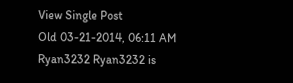View Single Post
Old 03-21-2014, 06:11 AM
Ryan3232 Ryan3232 is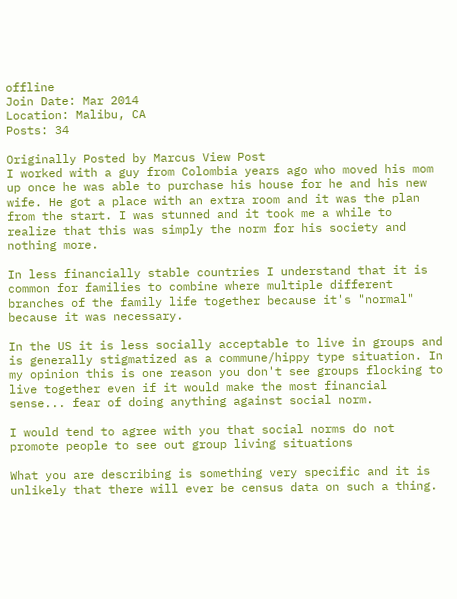offline
Join Date: Mar 2014
Location: Malibu, CA
Posts: 34

Originally Posted by Marcus View Post
I worked with a guy from Colombia years ago who moved his mom up once he was able to purchase his house for he and his new wife. He got a place with an extra room and it was the plan from the start. I was stunned and it took me a while to realize that this was simply the norm for his society and nothing more.

In less financially stable countries I understand that it is common for families to combine where multiple different branches of the family life together because it's "normal" because it was necessary.

In the US it is less socially acceptable to live in groups and is generally stigmatized as a commune/hippy type situation. In my opinion this is one reason you don't see groups flocking to live together even if it would make the most financial sense... fear of doing anything against social norm.

I would tend to agree with you that social norms do not promote people to see out group living situations

What you are describing is something very specific and it is unlikely that there will ever be census data on such a thing.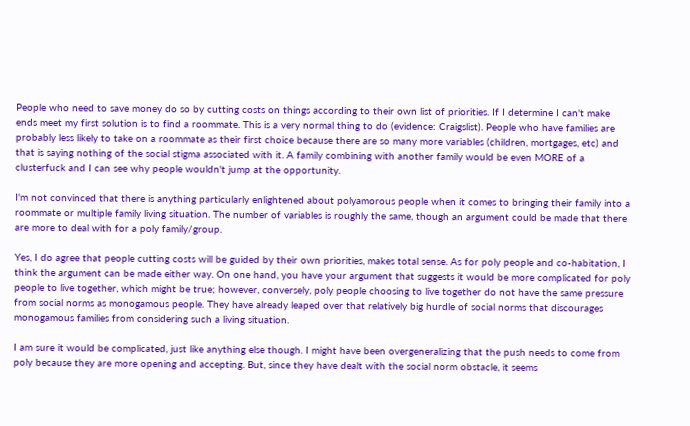People who need to save money do so by cutting costs on things according to their own list of priorities. If I determine I can't make ends meet my first solution is to find a roommate. This is a very normal thing to do (evidence: Craigslist). People who have families are probably less likely to take on a roommate as their first choice because there are so many more variables (children, mortgages, etc) and that is saying nothing of the social stigma associated with it. A family combining with another family would be even MORE of a clusterfuck and I can see why people wouldn't jump at the opportunity.

I'm not convinced that there is anything particularly enlightened about polyamorous people when it comes to bringing their family into a roommate or multiple family living situation. The number of variables is roughly the same, though an argument could be made that there are more to deal with for a poly family/group.

Yes, I do agree that people cutting costs will be guided by their own priorities, makes total sense. As for poly people and co-habitation, I think the argument can be made either way. On one hand, you have your argument that suggests it would be more complicated for poly people to live together, which might be true; however, conversely, poly people choosing to live together do not have the same pressure from social norms as monogamous people. They have already leaped over that relatively big hurdle of social norms that discourages monogamous families from considering such a living situation.

I am sure it would be complicated, just like anything else though. I might have been overgeneralizing that the push needs to come from poly because they are more opening and accepting. But, since they have dealt with the social norm obstacle, it seems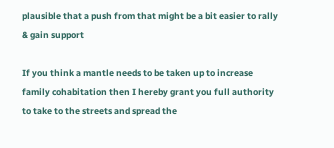plausible that a push from that might be a bit easier to rally & gain support

If you think a mantle needs to be taken up to increase family cohabitation then I hereby grant you full authority to take to the streets and spread the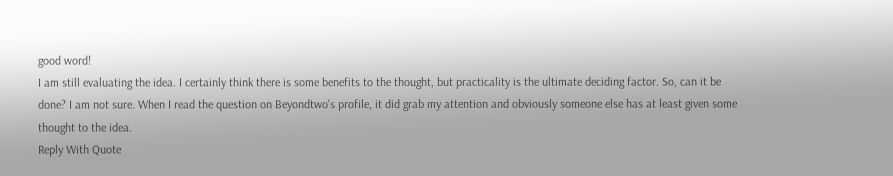good word!
I am still evaluating the idea. I certainly think there is some benefits to the thought, but practicality is the ultimate deciding factor. So, can it be done? I am not sure. When I read the question on Beyondtwo's profile, it did grab my attention and obviously someone else has at least given some thought to the idea.
Reply With Quote